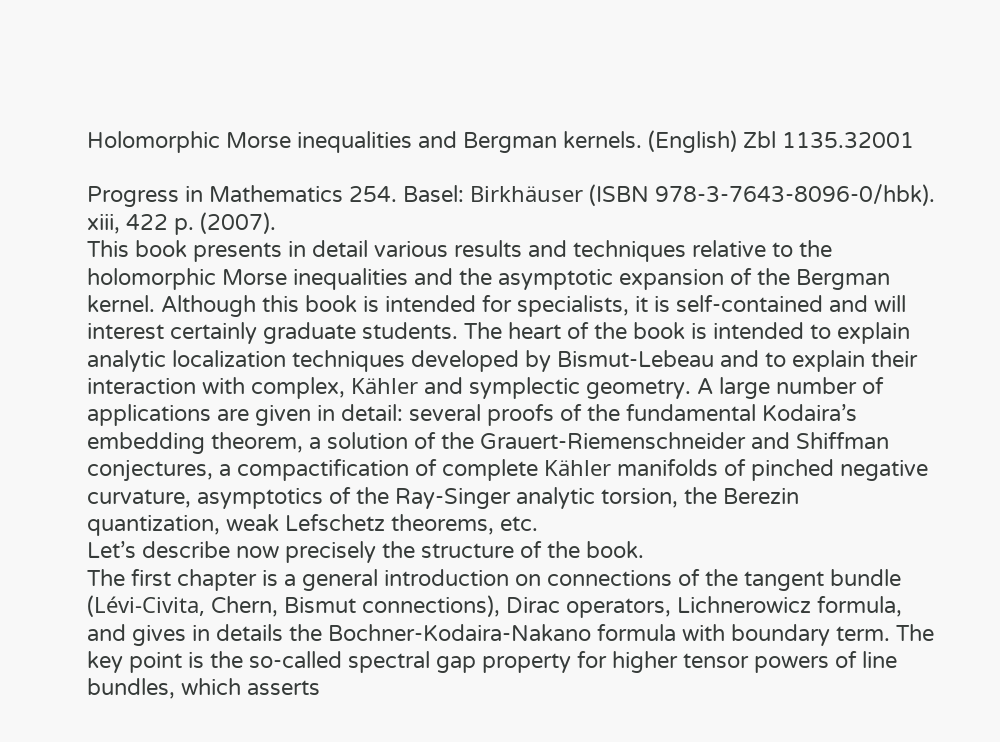Holomorphic Morse inequalities and Bergman kernels. (English) Zbl 1135.32001

Progress in Mathematics 254. Basel: Birkhäuser (ISBN 978-3-7643-8096-0/hbk). xiii, 422 p. (2007).
This book presents in detail various results and techniques relative to the holomorphic Morse inequalities and the asymptotic expansion of the Bergman kernel. Although this book is intended for specialists, it is self-contained and will interest certainly graduate students. The heart of the book is intended to explain analytic localization techniques developed by Bismut-Lebeau and to explain their interaction with complex, Kähler and symplectic geometry. A large number of applications are given in detail: several proofs of the fundamental Kodaira’s embedding theorem, a solution of the Grauert-Riemenschneider and Shiffman conjectures, a compactification of complete Kähler manifolds of pinched negative curvature, asymptotics of the Ray-Singer analytic torsion, the Berezin quantization, weak Lefschetz theorems, etc.
Let’s describe now precisely the structure of the book.
The first chapter is a general introduction on connections of the tangent bundle (Lévi-Civita, Chern, Bismut connections), Dirac operators, Lichnerowicz formula, and gives in details the Bochner-Kodaira-Nakano formula with boundary term. The key point is the so-called spectral gap property for higher tensor powers of line bundles, which asserts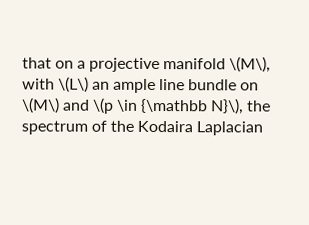that on a projective manifold \(M\), with \(L\) an ample line bundle on \(M\) and \(p \in {\mathbb N}\), the spectrum of the Kodaira Laplacian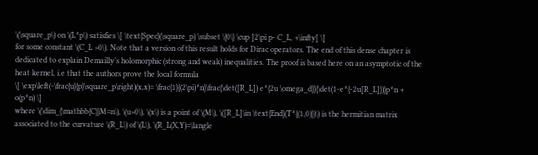\(\square_p\) on \(L^p\) satisfies \[ \text{Spec}(\square_p) \subset \{0\} \cup ]2\pi p- C_L, +\infty[ \]
for some constant \(C_L >0\). Note that a version of this result holds for Dirac operators. The end of this dense chapter is dedicated to explain Demailly’s holomorphic (strong and weak) inequalities. The proof is based here on an asymptotic of the heat kernel, i.e that the authors prove the local formula
\[ \exp\left(-\frac{u}{p}\square_p\right)(x,x)= \frac{1}{(2\pi)^n}\frac{\det([R_L]) e^{2u \omega_d}}{\det(1-e^{-2u[R_L]})}p^n + o(p^n) \]
where \(\dim_{\mathbb{C}}M=n\), \(u>0\), \(x\) is a point of \(M\), \([R_L]\in \text{End}(T^{(1,0)})\) is the hermitian matrix associated to the curvature \(R_L\) of \(L\), \(R_L(X,Y)=\langle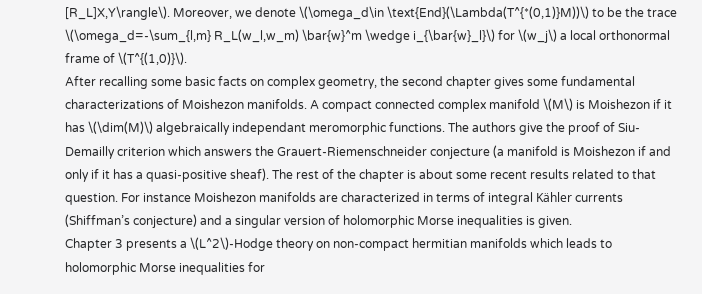[R_L]X,Y\rangle\). Moreover, we denote \(\omega_d\in \text{End}(\Lambda(T^{*(0,1)}M))\) to be the trace \(\omega_d=-\sum_{l,m} R_L(w_l,w_m) \bar{w}^m \wedge i_{\bar{w}_l}\) for \(w_j\) a local orthonormal frame of \(T^{(1,0)}\).
After recalling some basic facts on complex geometry, the second chapter gives some fundamental characterizations of Moishezon manifolds. A compact connected complex manifold \(M\) is Moishezon if it has \(\dim(M)\) algebraically independant meromorphic functions. The authors give the proof of Siu-Demailly criterion which answers the Grauert-Riemenschneider conjecture (a manifold is Moishezon if and only if it has a quasi-positive sheaf). The rest of the chapter is about some recent results related to that question. For instance Moishezon manifolds are characterized in terms of integral Kähler currents (Shiffman’s conjecture) and a singular version of holomorphic Morse inequalities is given.
Chapter 3 presents a \(L^2\)-Hodge theory on non-compact hermitian manifolds which leads to holomorphic Morse inequalities for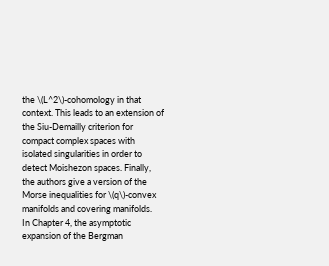the \(L^2\)-cohomology in that context. This leads to an extension of the Siu-Demailly criterion for compact complex spaces with isolated singularities in order to detect Moishezon spaces. Finally, the authors give a version of the Morse inequalities for \(q\)-convex manifolds and covering manifolds.
In Chapter 4, the asymptotic expansion of the Bergman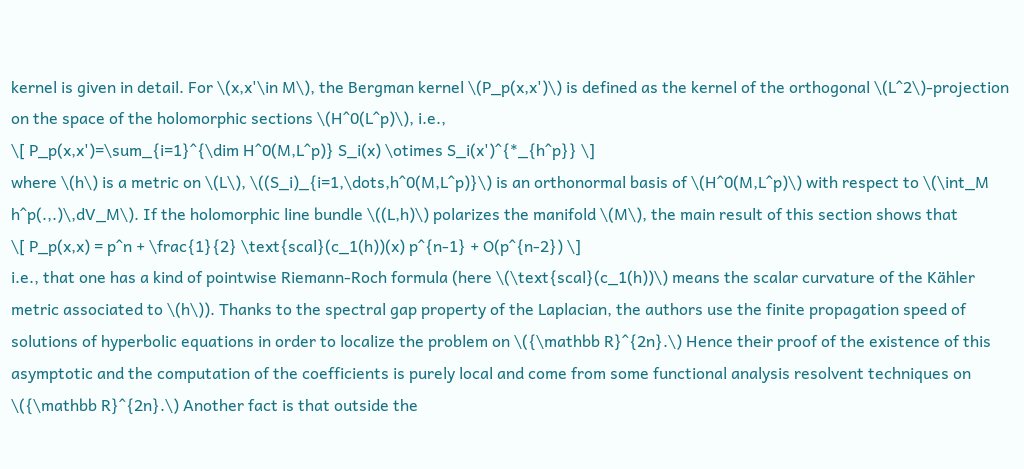kernel is given in detail. For \(x,x'\in M\), the Bergman kernel \(P_p(x,x')\) is defined as the kernel of the orthogonal \(L^2\)-projection on the space of the holomorphic sections \(H^0(L^p)\), i.e.,
\[ P_p(x,x')=\sum_{i=1}^{\dim H^0(M,L^p)} S_i(x) \otimes S_i(x')^{*_{h^p}} \]
where \(h\) is a metric on \(L\), \((S_i)_{i=1,\dots,h^0(M,L^p)}\) is an orthonormal basis of \(H^0(M,L^p)\) with respect to \(\int_M h^p(.,.)\,dV_M\). If the holomorphic line bundle \((L,h)\) polarizes the manifold \(M\), the main result of this section shows that
\[ P_p(x,x) = p^n + \frac{1}{2} \text{scal}(c_1(h))(x) p^{n-1} + O(p^{n-2}) \]
i.e., that one has a kind of pointwise Riemann-Roch formula (here \(\text{scal}(c_1(h))\) means the scalar curvature of the Kähler metric associated to \(h\)). Thanks to the spectral gap property of the Laplacian, the authors use the finite propagation speed of solutions of hyperbolic equations in order to localize the problem on \({\mathbb R}^{2n}.\) Hence their proof of the existence of this asymptotic and the computation of the coefficients is purely local and come from some functional analysis resolvent techniques on \({\mathbb R}^{2n}.\) Another fact is that outside the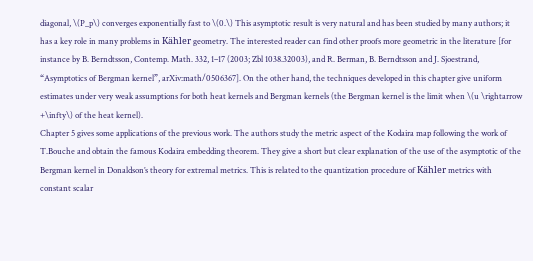diagonal, \(P_p\) converges exponentially fast to \(0.\) This asymptotic result is very natural and has been studied by many authors; it has a key role in many problems in Kähler geometry. The interested reader can find other proofs more geometric in the literature [for instance by B. Berndtsson, Contemp. Math. 332, 1–17 (2003; Zbl 1038.32003), and R. Berman, B. Berndtsson and J. Sjoestrand, “Asymptotics of Bergman kernel”, arXiv:math/0506367]. On the other hand, the techniques developed in this chapter give uniform estimates under very weak assumptions for both heat kernels and Bergman kernels (the Bergman kernel is the limit when \(u \rightarrow +\infty\) of the heat kernel).
Chapter 5 gives some applications of the previous work. The authors study the metric aspect of the Kodaira map following the work of T.Bouche and obtain the famous Kodaira embedding theorem. They give a short but clear explanation of the use of the asymptotic of the Bergman kernel in Donaldson’s theory for extremal metrics. This is related to the quantization procedure of Kähler metrics with constant scalar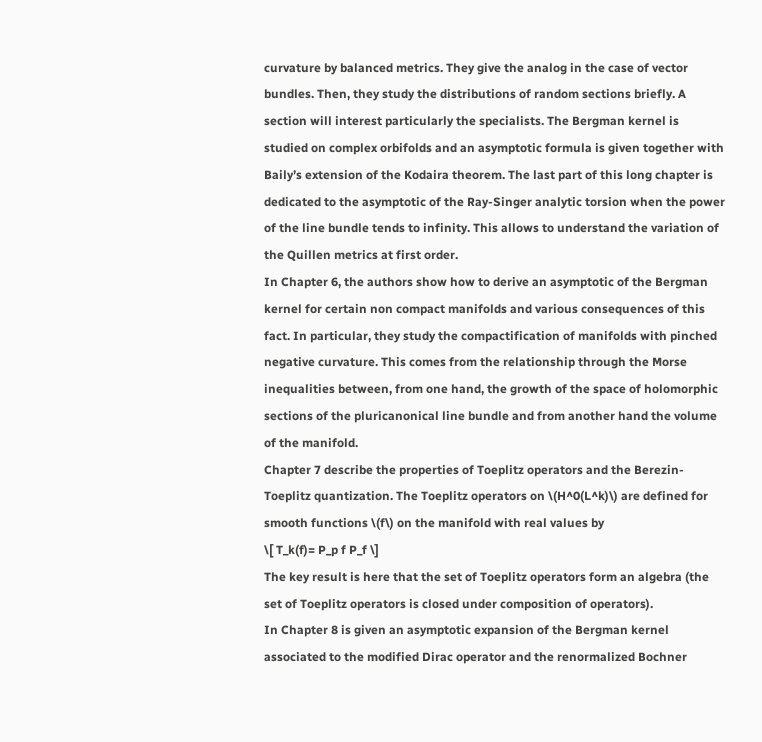curvature by balanced metrics. They give the analog in the case of vector bundles. Then, they study the distributions of random sections briefly. A section will interest particularly the specialists. The Bergman kernel is studied on complex orbifolds and an asymptotic formula is given together with Baily’s extension of the Kodaira theorem. The last part of this long chapter is dedicated to the asymptotic of the Ray-Singer analytic torsion when the power of the line bundle tends to infinity. This allows to understand the variation of the Quillen metrics at first order.
In Chapter 6, the authors show how to derive an asymptotic of the Bergman kernel for certain non compact manifolds and various consequences of this fact. In particular, they study the compactification of manifolds with pinched negative curvature. This comes from the relationship through the Morse inequalities between, from one hand, the growth of the space of holomorphic sections of the pluricanonical line bundle and from another hand the volume of the manifold.
Chapter 7 describe the properties of Toeplitz operators and the Berezin-Toeplitz quantization. The Toeplitz operators on \(H^0(L^k)\) are defined for smooth functions \(f\) on the manifold with real values by
\[ T_k(f)= P_p f P_f \]
The key result is here that the set of Toeplitz operators form an algebra (the set of Toeplitz operators is closed under composition of operators).
In Chapter 8 is given an asymptotic expansion of the Bergman kernel associated to the modified Dirac operator and the renormalized Bochner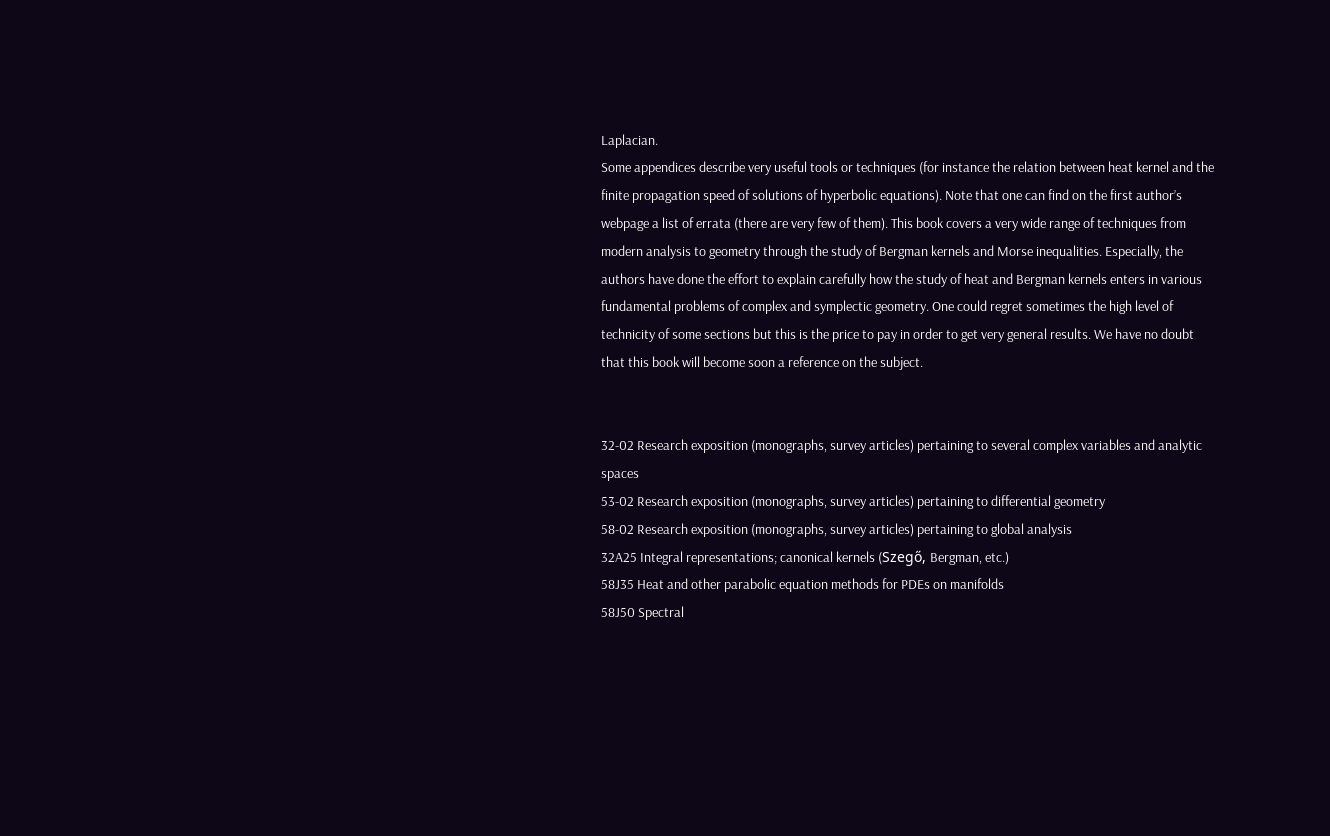Laplacian.
Some appendices describe very useful tools or techniques (for instance the relation between heat kernel and the finite propagation speed of solutions of hyperbolic equations). Note that one can find on the first author’s webpage a list of errata (there are very few of them). This book covers a very wide range of techniques from modern analysis to geometry through the study of Bergman kernels and Morse inequalities. Especially, the authors have done the effort to explain carefully how the study of heat and Bergman kernels enters in various fundamental problems of complex and symplectic geometry. One could regret sometimes the high level of technicity of some sections but this is the price to pay in order to get very general results. We have no doubt that this book will become soon a reference on the subject.


32-02 Research exposition (monographs, survey articles) pertaining to several complex variables and analytic spaces
53-02 Research exposition (monographs, survey articles) pertaining to differential geometry
58-02 Research exposition (monographs, survey articles) pertaining to global analysis
32A25 Integral representations; canonical kernels (Szegő, Bergman, etc.)
58J35 Heat and other parabolic equation methods for PDEs on manifolds
58J50 Spectral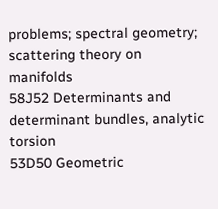problems; spectral geometry; scattering theory on manifolds
58J52 Determinants and determinant bundles, analytic torsion
53D50 Geometric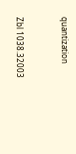quantization


Zbl 1038.32003